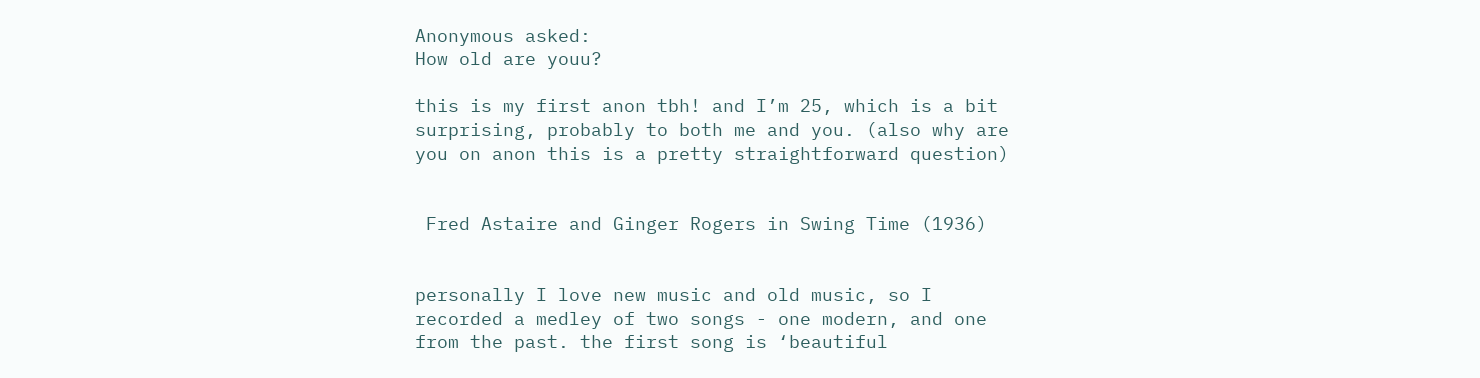Anonymous asked:
How old are youu?

this is my first anon tbh! and I’m 25, which is a bit surprising, probably to both me and you. (also why are you on anon this is a pretty straightforward question)


 Fred Astaire and Ginger Rogers in Swing Time (1936)


personally I love new music and old music, so I recorded a medley of two songs - one modern, and one from the past. the first song is ‘beautiful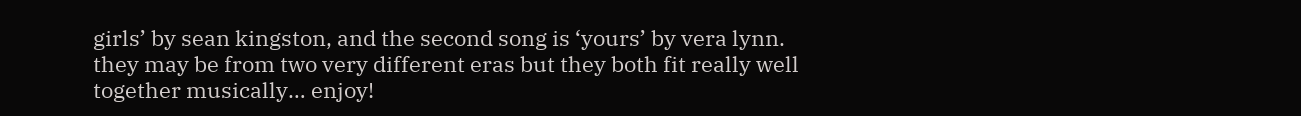girls’ by sean kingston, and the second song is ‘yours’ by vera lynn. they may be from two very different eras but they both fit really well together musically… enjoy!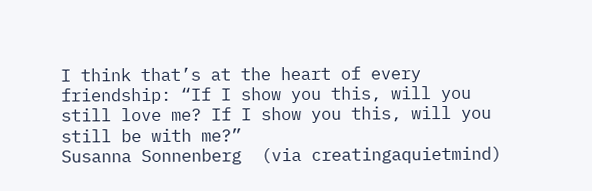I think that’s at the heart of every friendship: “If I show you this, will you still love me? If I show you this, will you still be with me?”
Susanna Sonnenberg  (via creatingaquietmind)